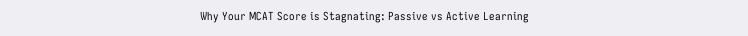Why Your MCAT Score is Stagnating: Passive vs Active Learning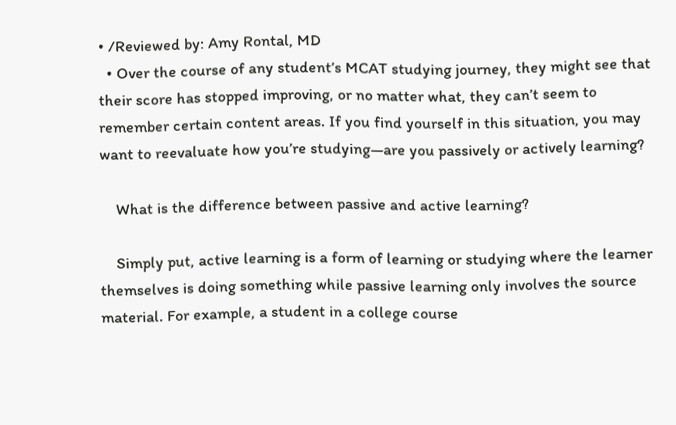• /Reviewed by: Amy Rontal, MD
  • Over the course of any student’s MCAT studying journey, they might see that their score has stopped improving, or no matter what, they can’t seem to remember certain content areas. If you find yourself in this situation, you may want to reevaluate how you’re studying—are you passively or actively learning?

    What is the difference between passive and active learning?

    Simply put, active learning is a form of learning or studying where the learner themselves is doing something while passive learning only involves the source material. For example, a student in a college course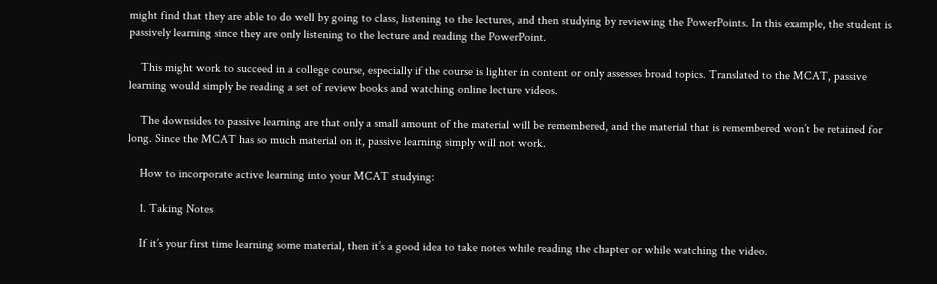might find that they are able to do well by going to class, listening to the lectures, and then studying by reviewing the PowerPoints. In this example, the student is passively learning since they are only listening to the lecture and reading the PowerPoint.

    This might work to succeed in a college course, especially if the course is lighter in content or only assesses broad topics. Translated to the MCAT, passive learning would simply be reading a set of review books and watching online lecture videos.

    The downsides to passive learning are that only a small amount of the material will be remembered, and the material that is remembered won’t be retained for long. Since the MCAT has so much material on it, passive learning simply will not work.

    How to incorporate active learning into your MCAT studying:

    1. Taking Notes

    If it’s your first time learning some material, then it’s a good idea to take notes while reading the chapter or while watching the video.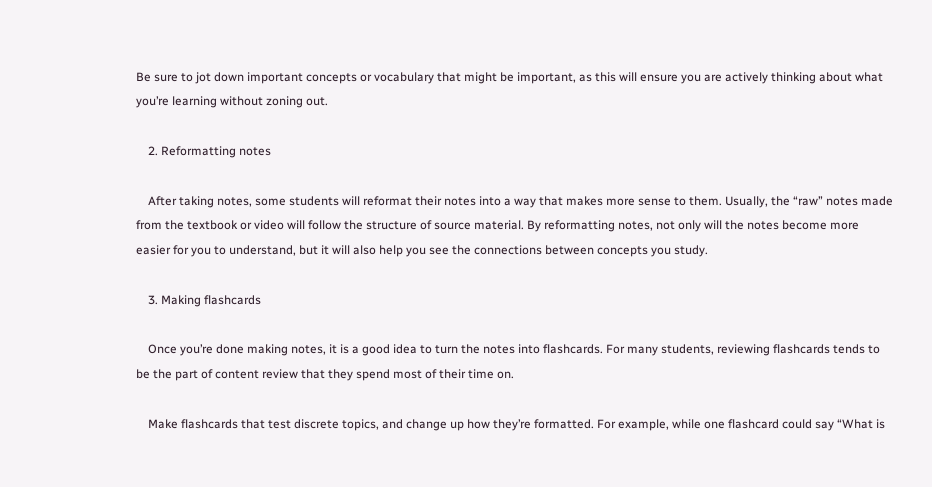Be sure to jot down important concepts or vocabulary that might be important, as this will ensure you are actively thinking about what you’re learning without zoning out.

    2. Reformatting notes

    After taking notes, some students will reformat their notes into a way that makes more sense to them. Usually, the “raw” notes made from the textbook or video will follow the structure of source material. By reformatting notes, not only will the notes become more easier for you to understand, but it will also help you see the connections between concepts you study.

    3. Making flashcards

    Once you’re done making notes, it is a good idea to turn the notes into flashcards. For many students, reviewing flashcards tends to be the part of content review that they spend most of their time on.

    Make flashcards that test discrete topics, and change up how they’re formatted. For example, while one flashcard could say “What is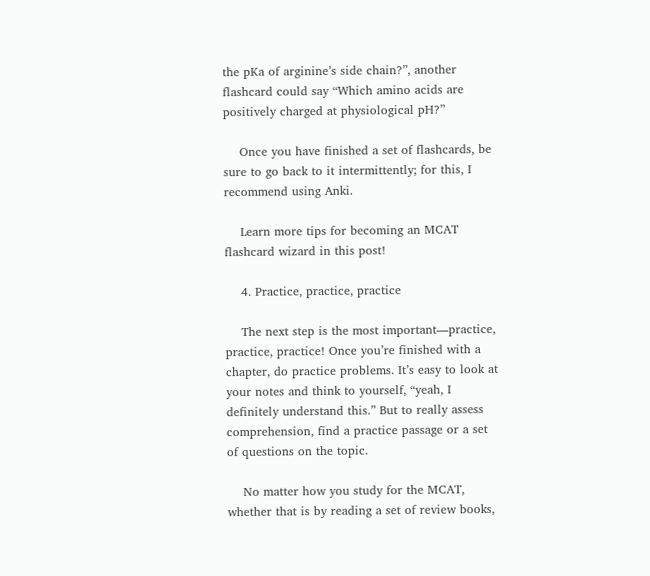the pKa of arginine’s side chain?”, another flashcard could say “Which amino acids are positively charged at physiological pH?”

    Once you have finished a set of flashcards, be sure to go back to it intermittently; for this, I recommend using Anki.

    Learn more tips for becoming an MCAT flashcard wizard in this post!

    4. Practice, practice, practice

    The next step is the most important—practice, practice, practice! Once you’re finished with a chapter, do practice problems. It’s easy to look at your notes and think to yourself, “yeah, I definitely understand this.” But to really assess comprehension, find a practice passage or a set of questions on the topic.

    No matter how you study for the MCAT, whether that is by reading a set of review books,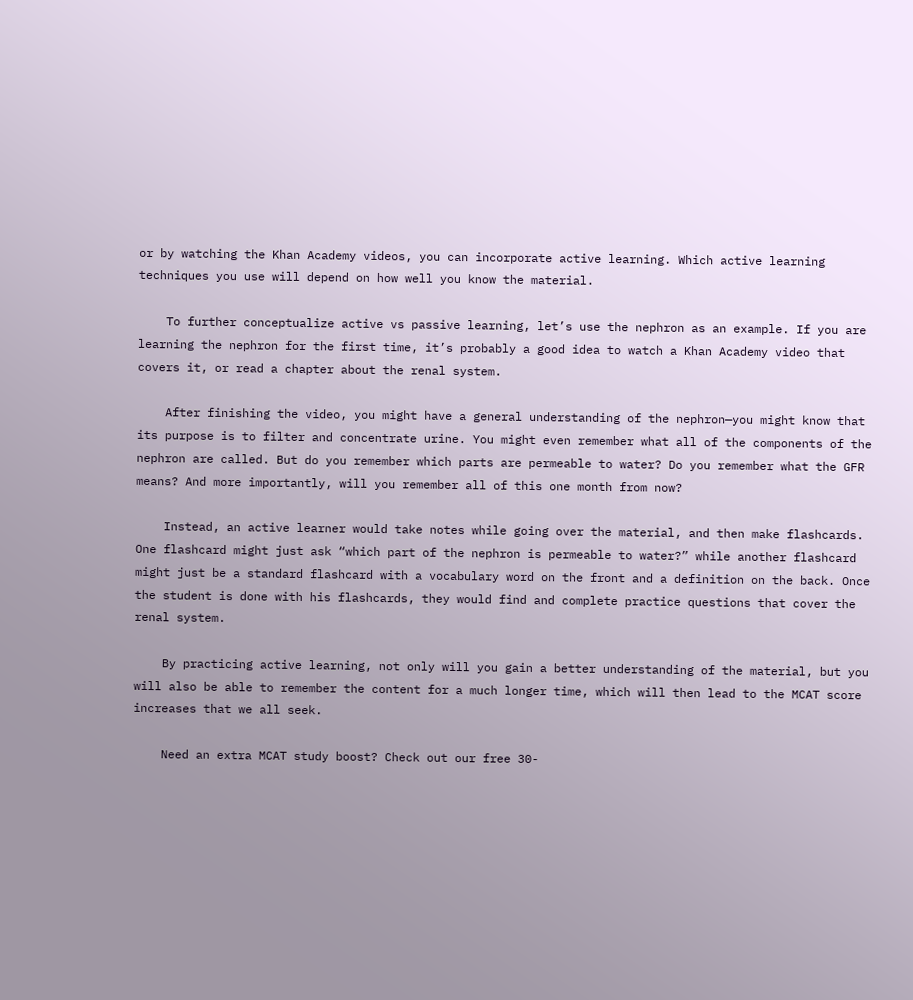or by watching the Khan Academy videos, you can incorporate active learning. Which active learning techniques you use will depend on how well you know the material.

    To further conceptualize active vs passive learning, let’s use the nephron as an example. If you are learning the nephron for the first time, it’s probably a good idea to watch a Khan Academy video that covers it, or read a chapter about the renal system.

    After finishing the video, you might have a general understanding of the nephron—you might know that its purpose is to filter and concentrate urine. You might even remember what all of the components of the nephron are called. But do you remember which parts are permeable to water? Do you remember what the GFR means? And more importantly, will you remember all of this one month from now?

    Instead, an active learner would take notes while going over the material, and then make flashcards. One flashcard might just ask “which part of the nephron is permeable to water?” while another flashcard might just be a standard flashcard with a vocabulary word on the front and a definition on the back. Once the student is done with his flashcards, they would find and complete practice questions that cover the renal system.

    By practicing active learning, not only will you gain a better understanding of the material, but you will also be able to remember the content for a much longer time, which will then lead to the MCAT score increases that we all seek.

    Need an extra MCAT study boost? Check out our free 30-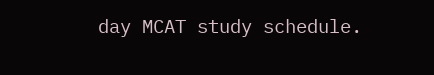day MCAT study schedule.